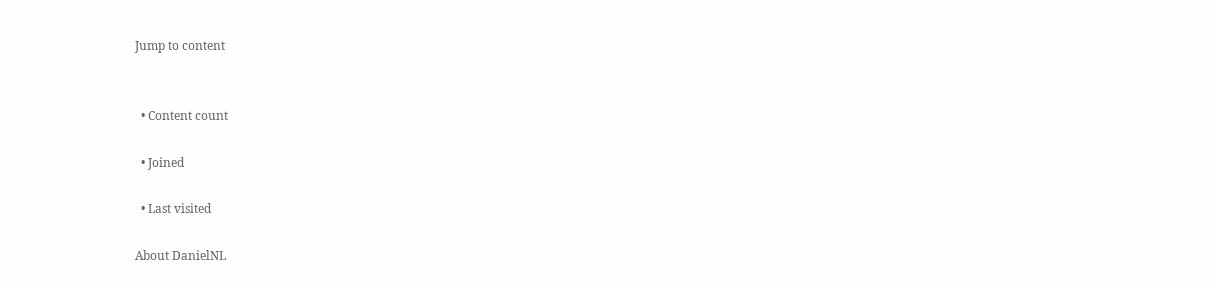Jump to content


  • Content count

  • Joined

  • Last visited

About DanielNL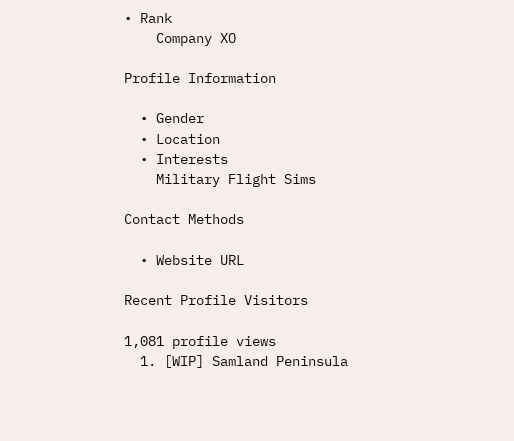• Rank
    Company XO

Profile Information

  • Gender
  • Location
  • Interests
    Military Flight Sims

Contact Methods

  • Website URL

Recent Profile Visitors

1,081 profile views
  1. [WIP] Samland Peninsula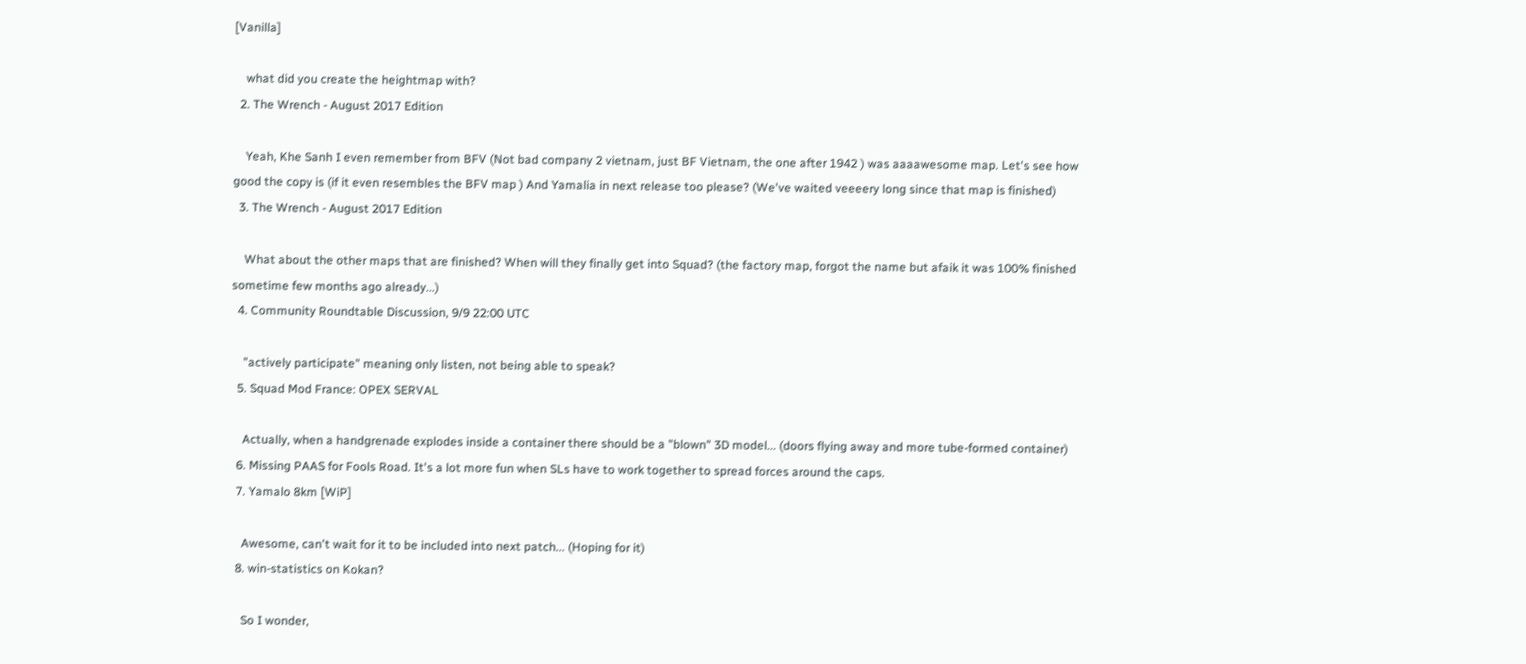[Vanilla]

    what did you create the heightmap with?
  2. The Wrench - August 2017 Edition

    Yeah, Khe Sanh I even remember from BFV (Not bad company 2 vietnam, just BF Vietnam, the one after 1942 ) was aaaawesome map. Let's see how good the copy is (if it even resembles the BFV map ) And Yamalia in next release too please? (We've waited veeeery long since that map is finished)
  3. The Wrench - August 2017 Edition

    What about the other maps that are finished? When will they finally get into Squad? (the factory map, forgot the name but afaik it was 100% finished sometime few months ago already...)
  4. Community Roundtable Discussion, 9/9 22:00 UTC

    "actively participate" meaning only listen, not being able to speak?
  5. Squad Mod France: OPEX SERVAL

    Actually, when a handgrenade explodes inside a container there should be a "blown" 3D model... (doors flying away and more tube-formed container)
  6. Missing PAAS for Fools Road. It's a lot more fun when SLs have to work together to spread forces around the caps.
  7. Yamalo 8km [WiP]

    Awesome, can't wait for it to be included into next patch... (Hoping for it)
  8. win-statistics on Kokan?

    So I wonder,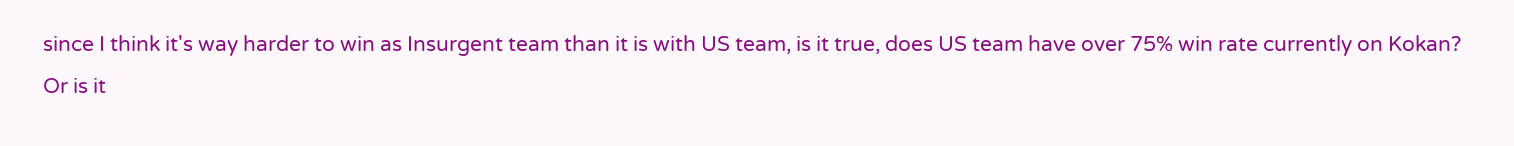since I think it's way harder to win as Insurgent team than it is with US team, is it true, does US team have over 75% win rate currently on Kokan? Or is it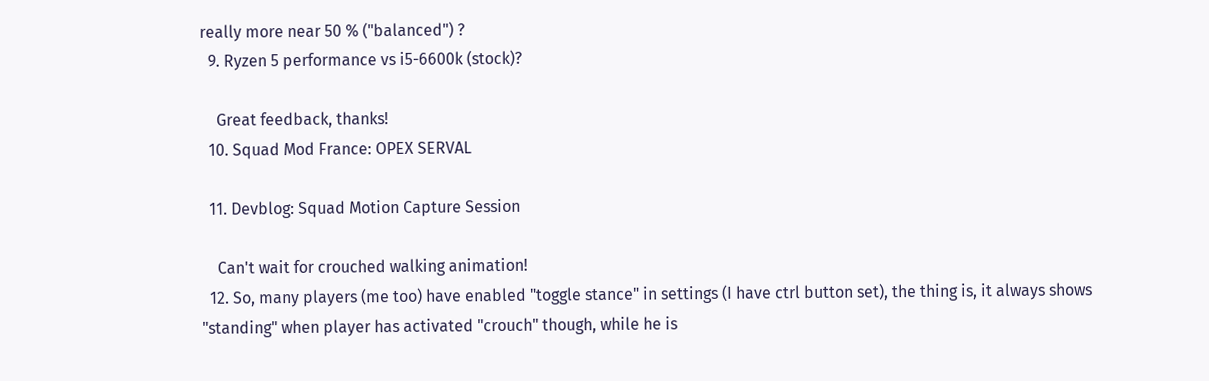really more near 50 % ("balanced") ?
  9. Ryzen 5 performance vs i5-6600k (stock)?

    Great feedback, thanks!
  10. Squad Mod France: OPEX SERVAL

  11. Devblog: Squad Motion Capture Session

    Can't wait for crouched walking animation!
  12. So, many players (me too) have enabled "toggle stance" in settings (I have ctrl button set), the thing is, it always shows "standing" when player has activated "crouch" though, while he is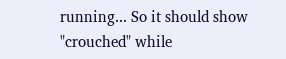running... So it should show "crouched" while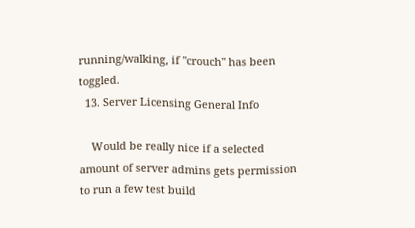running/walking, if "crouch" has been toggled.
  13. Server Licensing General Info

    Would be really nice if a selected amount of server admins gets permission to run a few test build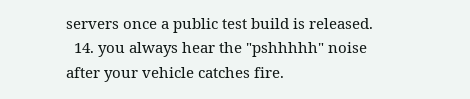servers once a public test build is released.
  14. you always hear the "pshhhhh" noise after your vehicle catches fire.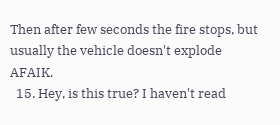Then after few seconds the fire stops, but usually the vehicle doesn't explode AFAIK.
  15. Hey, is this true? I haven't read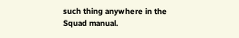such thing anywhere in the Squad manual.